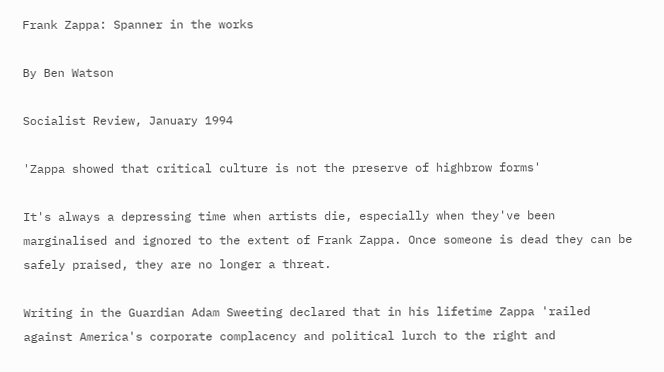Frank Zappa: Spanner in the works

By Ben Watson

Socialist Review, January 1994

'Zappa showed that critical culture is not the preserve of highbrow forms'

It's always a depressing time when artists die, especially when they've been marginalised and ignored to the extent of Frank Zappa. Once someone is dead they can be safely praised, they are no longer a threat.

Writing in the Guardian Adam Sweeting declared that in his lifetime Zappa 'railed against America's corporate complacency and political lurch to the right and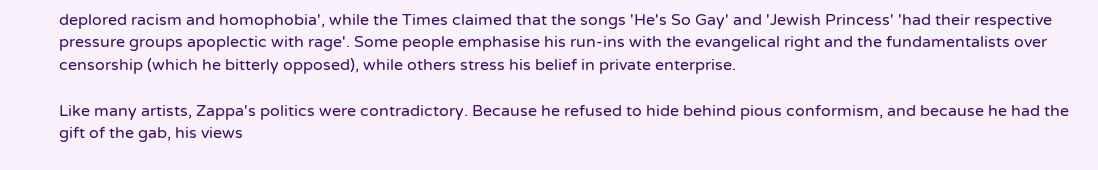deplored racism and homophobia', while the Times claimed that the songs 'He's So Gay' and 'Jewish Princess' 'had their respective pressure groups apoplectic with rage'. Some people emphasise his run-ins with the evangelical right and the fundamentalists over censorship (which he bitterly opposed), while others stress his belief in private enterprise.

Like many artists, Zappa's politics were contradictory. Because he refused to hide behind pious conformism, and because he had the gift of the gab, his views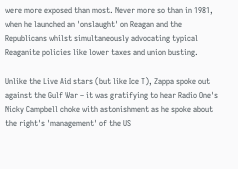were more exposed than most. Never more so than in 1981, when he launched an 'onslaught' on Reagan and the Republicans whilst simultaneously advocating typical Reaganite policies like lower taxes and union busting.

Unlike the Live Aid stars (but like Ice T), Zappa spoke out against the Gulf War – it was gratifying to hear Radio One's Nicky Campbell choke with astonishment as he spoke about the right's 'management' of the US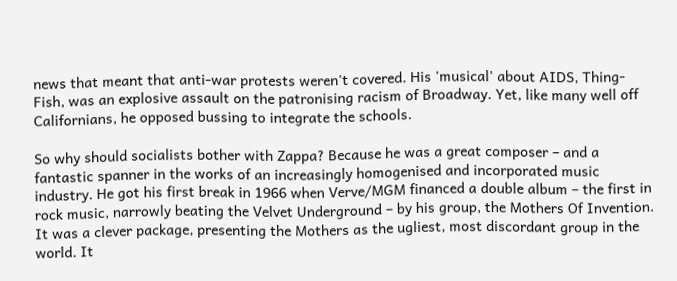news that meant that anti-war protests weren't covered. His 'musical' about AIDS, Thing-Fish, was an explosive assault on the patronising racism of Broadway. Yet, like many well off Californians, he opposed bussing to integrate the schools.

So why should socialists bother with Zappa? Because he was a great composer – and a fantastic spanner in the works of an increasingly homogenised and incorporated music industry. He got his first break in 1966 when Verve/MGM financed a double album – the first in rock music, narrowly beating the Velvet Underground – by his group, the Mothers Of Invention. It was a clever package, presenting the Mothers as the ugliest, most discordant group in the world. It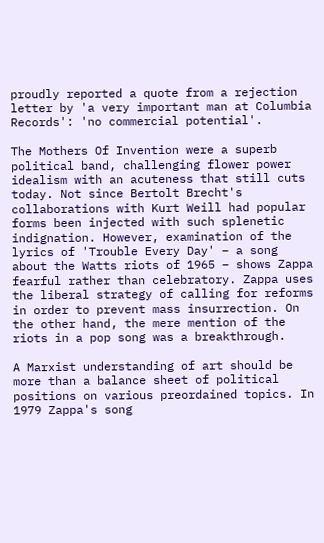proudly reported a quote from a rejection letter by 'a very important man at Columbia Records': 'no commercial potential'.

The Mothers Of Invention were a superb political band, challenging flower power idealism with an acuteness that still cuts today. Not since Bertolt Brecht's collaborations with Kurt Weill had popular forms been injected with such splenetic indignation. However, examination of the lyrics of 'Trouble Every Day' – a song about the Watts riots of 1965 – shows Zappa fearful rather than celebratory. Zappa uses the liberal strategy of calling for reforms in order to prevent mass insurrection. On the other hand, the mere mention of the riots in a pop song was a breakthrough.

A Marxist understanding of art should be more than a balance sheet of political positions on various preordained topics. In 1979 Zappa's song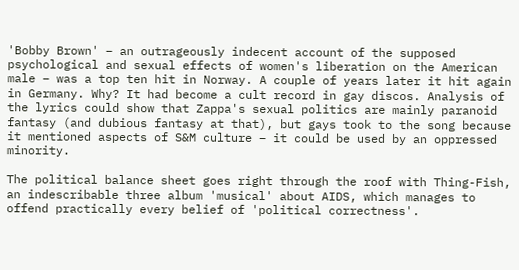'Bobby Brown' – an outrageously indecent account of the supposed psychological and sexual effects of women's liberation on the American male – was a top ten hit in Norway. A couple of years later it hit again in Germany. Why? It had become a cult record in gay discos. Analysis of the lyrics could show that Zappa's sexual politics are mainly paranoid fantasy (and dubious fantasy at that), but gays took to the song because it mentioned aspects of S&M culture – it could be used by an oppressed minority.

The political balance sheet goes right through the roof with Thing-Fish, an indescribable three album 'musical' about AIDS, which manages to offend practically every belief of 'political correctness'.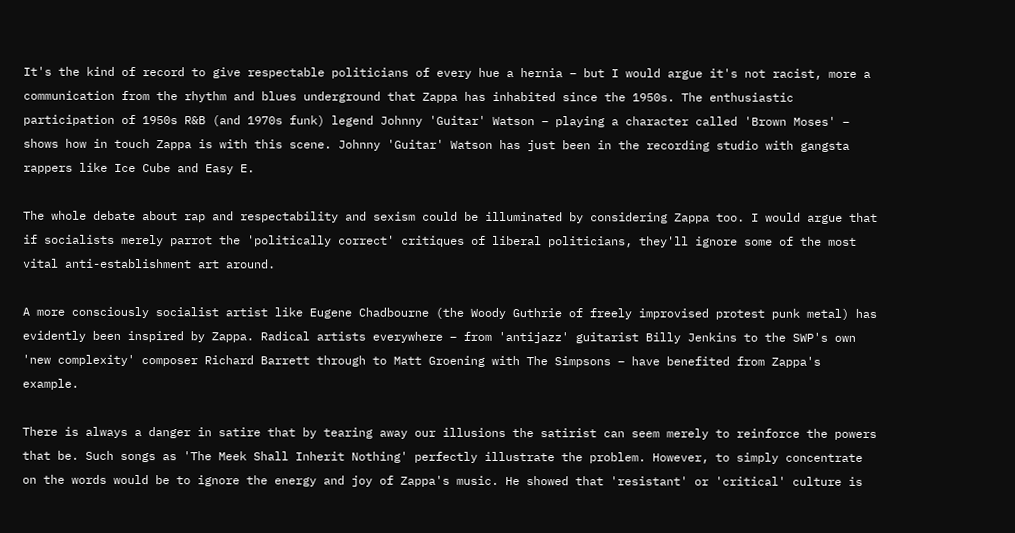It's the kind of record to give respectable politicians of every hue a hernia – but I would argue it's not racist, more a communication from the rhythm and blues underground that Zappa has inhabited since the 1950s. The enthusiastic participation of 1950s R&B (and 1970s funk) legend Johnny 'Guitar' Watson – playing a character called 'Brown Moses' – shows how in touch Zappa is with this scene. Johnny 'Guitar' Watson has just been in the recording studio with gangsta rappers like Ice Cube and Easy E.

The whole debate about rap and respectability and sexism could be illuminated by considering Zappa too. I would argue that if socialists merely parrot the 'politically correct' critiques of liberal politicians, they'll ignore some of the most vital anti-establishment art around.

A more consciously socialist artist like Eugene Chadbourne (the Woody Guthrie of freely improvised protest punk metal) has evidently been inspired by Zappa. Radical artists everywhere – from 'antijazz' guitarist Billy Jenkins to the SWP's own 'new complexity' composer Richard Barrett through to Matt Groening with The Simpsons – have benefited from Zappa's example.

There is always a danger in satire that by tearing away our illusions the satirist can seem merely to reinforce the powers that be. Such songs as 'The Meek Shall Inherit Nothing' perfectly illustrate the problem. However, to simply concentrate on the words would be to ignore the energy and joy of Zappa's music. He showed that 'resistant' or 'critical' culture is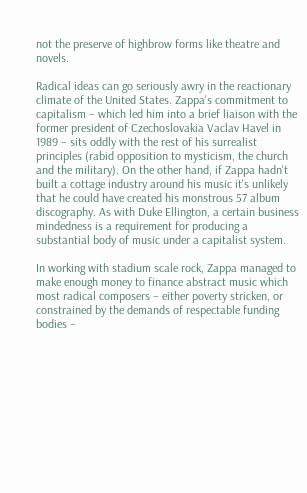not the preserve of highbrow forms like theatre and novels.

Radical ideas can go seriously awry in the reactionary climate of the United States. Zappa's commitment to capitalism – which led him into a brief liaison with the former president of Czechoslovakia Vaclav Havel in 1989 – sits oddly with the rest of his surrealist principles (rabid opposition to mysticism, the church and the military). On the other hand, if Zappa hadn't built a cottage industry around his music it's unlikely that he could have created his monstrous 57 album discography. As with Duke Ellington, a certain business mindedness is a requirement for producing a substantial body of music under a capitalist system.

In working with stadium scale rock, Zappa managed to make enough money to finance abstract music which most radical composers – either poverty stricken, or constrained by the demands of respectable funding bodies –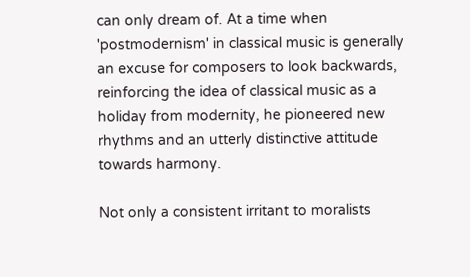can only dream of. At a time when 'postmodernism' in classical music is generally an excuse for composers to look backwards, reinforcing the idea of classical music as a holiday from modernity, he pioneered new rhythms and an utterly distinctive attitude towards harmony.

Not only a consistent irritant to moralists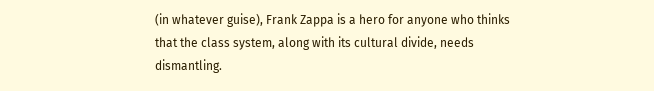(in whatever guise), Frank Zappa is a hero for anyone who thinks that the class system, along with its cultural divide, needs dismantling.